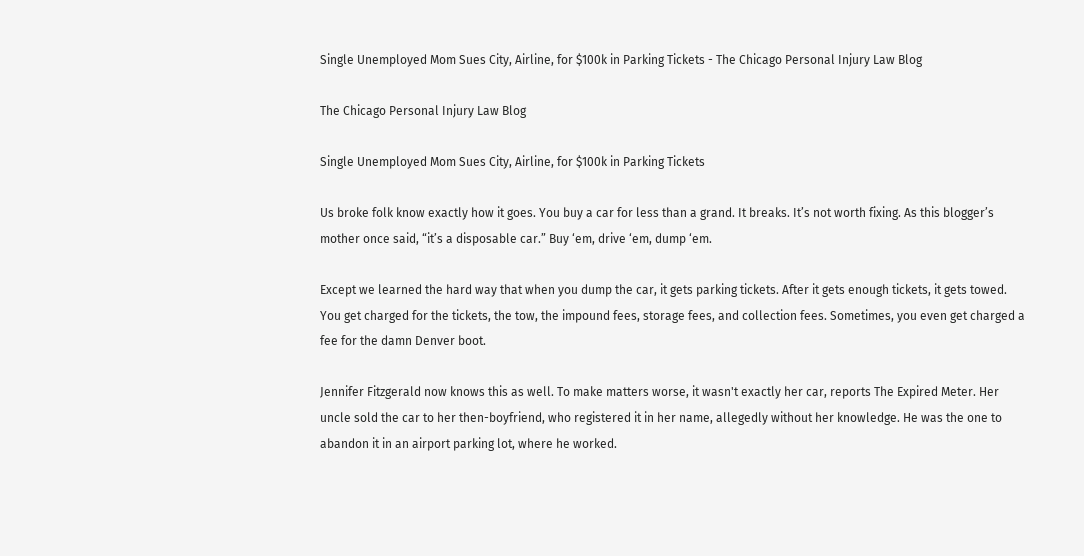Single Unemployed Mom Sues City, Airline, for $100k in Parking Tickets - The Chicago Personal Injury Law Blog

The Chicago Personal Injury Law Blog

Single Unemployed Mom Sues City, Airline, for $100k in Parking Tickets

Us broke folk know exactly how it goes. You buy a car for less than a grand. It breaks. It’s not worth fixing. As this blogger’s mother once said, “it’s a disposable car.” Buy ‘em, drive ‘em, dump ‘em.

Except we learned the hard way that when you dump the car, it gets parking tickets. After it gets enough tickets, it gets towed. You get charged for the tickets, the tow, the impound fees, storage fees, and collection fees. Sometimes, you even get charged a fee for the damn Denver boot.

Jennifer Fitzgerald now knows this as well. To make matters worse, it wasn't exactly her car, reports The Expired Meter. Her uncle sold the car to her then-boyfriend, who registered it in her name, allegedly without her knowledge. He was the one to abandon it in an airport parking lot, where he worked.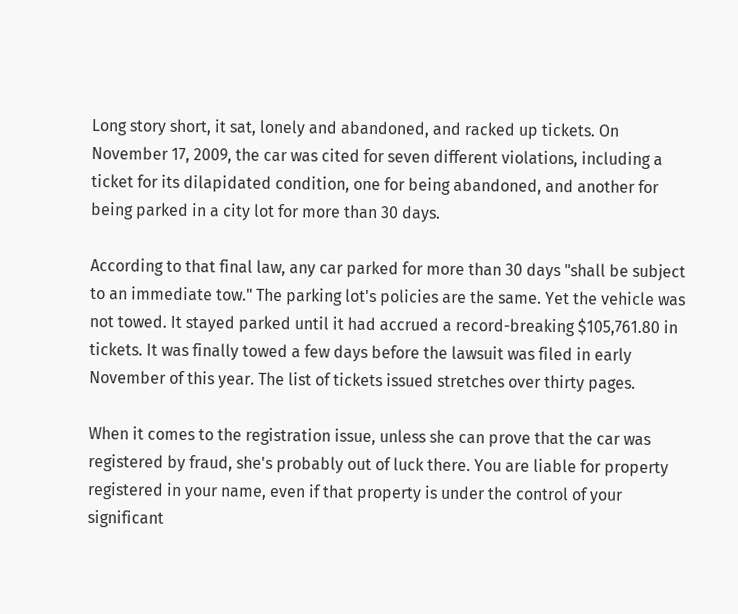Long story short, it sat, lonely and abandoned, and racked up tickets. On November 17, 2009, the car was cited for seven different violations, including a ticket for its dilapidated condition, one for being abandoned, and another for being parked in a city lot for more than 30 days.

According to that final law, any car parked for more than 30 days "shall be subject to an immediate tow." The parking lot's policies are the same. Yet the vehicle was not towed. It stayed parked until it had accrued a record-breaking $105,761.80 in tickets. It was finally towed a few days before the lawsuit was filed in early November of this year. The list of tickets issued stretches over thirty pages.

When it comes to the registration issue, unless she can prove that the car was registered by fraud, she's probably out of luck there. You are liable for property registered in your name, even if that property is under the control of your significant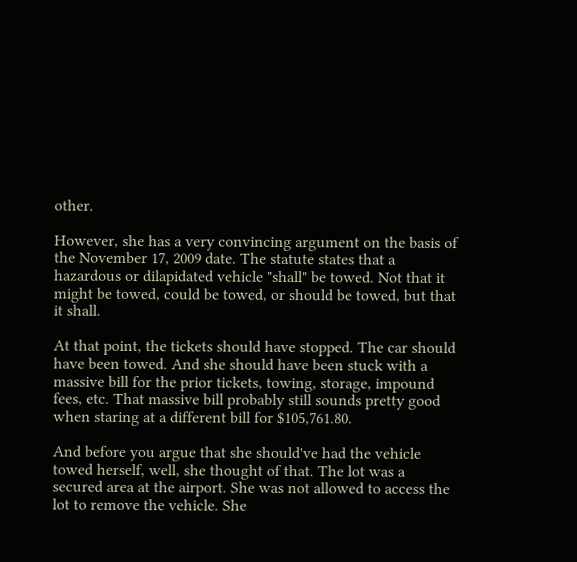other.

However, she has a very convincing argument on the basis of the November 17, 2009 date. The statute states that a hazardous or dilapidated vehicle "shall" be towed. Not that it might be towed, could be towed, or should be towed, but that it shall.

At that point, the tickets should have stopped. The car should have been towed. And she should have been stuck with a massive bill for the prior tickets, towing, storage, impound fees, etc. That massive bill probably still sounds pretty good when staring at a different bill for $105,761.80.

And before you argue that she should've had the vehicle towed herself, well, she thought of that. The lot was a secured area at the airport. She was not allowed to access the lot to remove the vehicle. She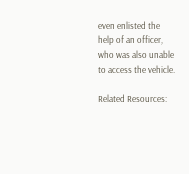even enlisted the help of an officer, who was also unable to access the vehicle.

Related Resources: